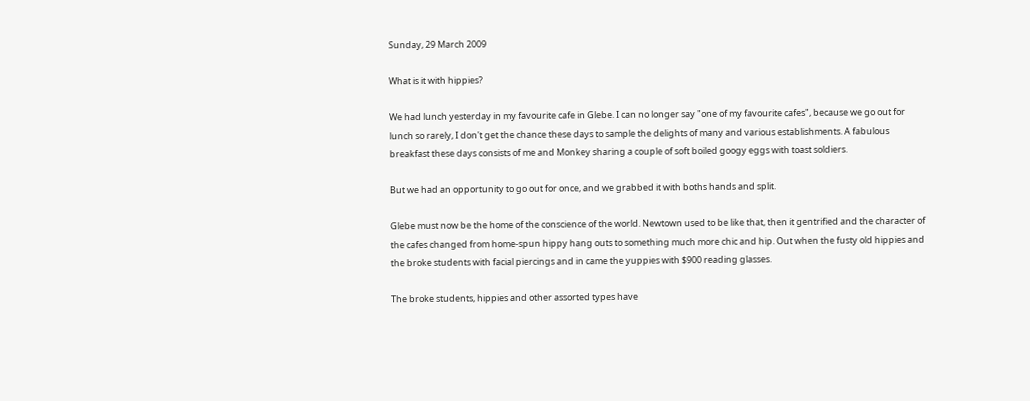Sunday, 29 March 2009

What is it with hippies?

We had lunch yesterday in my favourite cafe in Glebe. I can no longer say "one of my favourite cafes", because we go out for lunch so rarely, I don't get the chance these days to sample the delights of many and various establishments. A fabulous breakfast these days consists of me and Monkey sharing a couple of soft boiled googy eggs with toast soldiers.

But we had an opportunity to go out for once, and we grabbed it with boths hands and split.

Glebe must now be the home of the conscience of the world. Newtown used to be like that, then it gentrified and the character of the cafes changed from home-spun hippy hang outs to something much more chic and hip. Out when the fusty old hippies and the broke students with facial piercings and in came the yuppies with $900 reading glasses.

The broke students, hippies and other assorted types have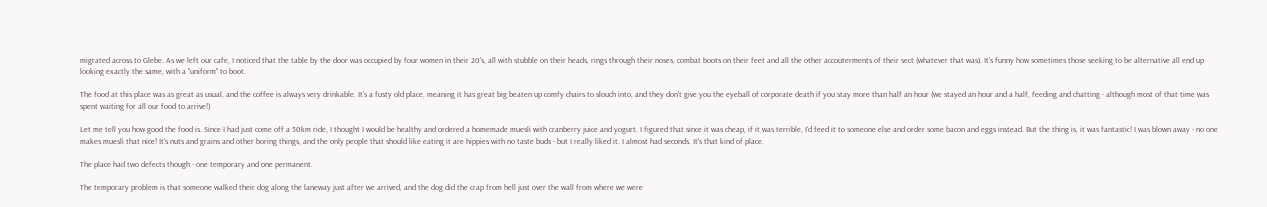migrated across to Glebe. As we left our cafe, I noticed that the table by the door was occupied by four women in their 20's, all with stubble on their heads, rings through their noses, combat boots on their feet and all the other accouterments of their sect (whatever that was). It's funny how sometimes those seeking to be alternative all end up looking exactly the same, with a "uniform" to boot.

The food at this place was as great as usual, and the coffee is always very drinkable. It's a fusty old place, meaning it has great big beaten up comfy chairs to slouch into, and they don't give you the eyeball of corporate death if you stay more than half an hour (we stayed an hour and a half, feeding and chatting - although most of that time was spent waiting for all our food to arrive!)

Let me tell you how good the food is. Since I had just come off a 50km ride, I thought I would be healthy and ordered a homemade muesli with cranberry juice and yogurt. I figured that since it was cheap, if it was terrible, I'd feed it to someone else and order some bacon and eggs instead. But the thing is, it was fantastic! I was blown away - no one makes muesli that nice! It's nuts and grains and other boring things, and the only people that should like eating it are hippies with no taste buds - but I really liked it. I almost had seconds. It's that kind of place.

The place had two defects though - one temporary and one permanent.

The temporary problem is that someone walked their dog along the laneway just after we arrived, and the dog did the crap from hell just over the wall from where we were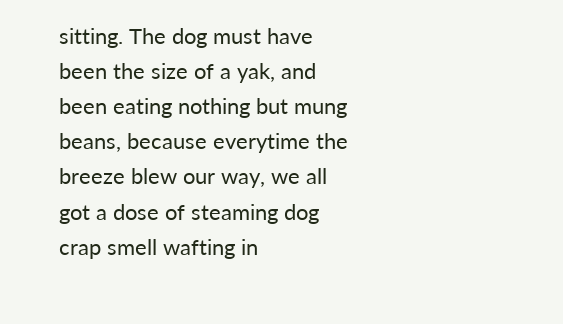sitting. The dog must have been the size of a yak, and been eating nothing but mung beans, because everytime the breeze blew our way, we all got a dose of steaming dog crap smell wafting in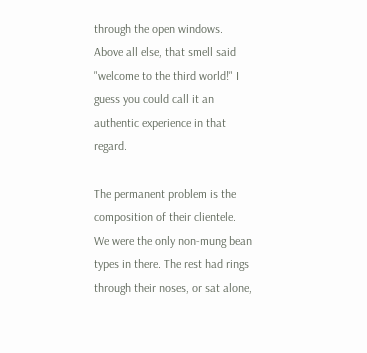through the open windows. Above all else, that smell said "welcome to the third world!" I guess you could call it an authentic experience in that regard.

The permanent problem is the composition of their clientele. We were the only non-mung bean types in there. The rest had rings through their noses, or sat alone,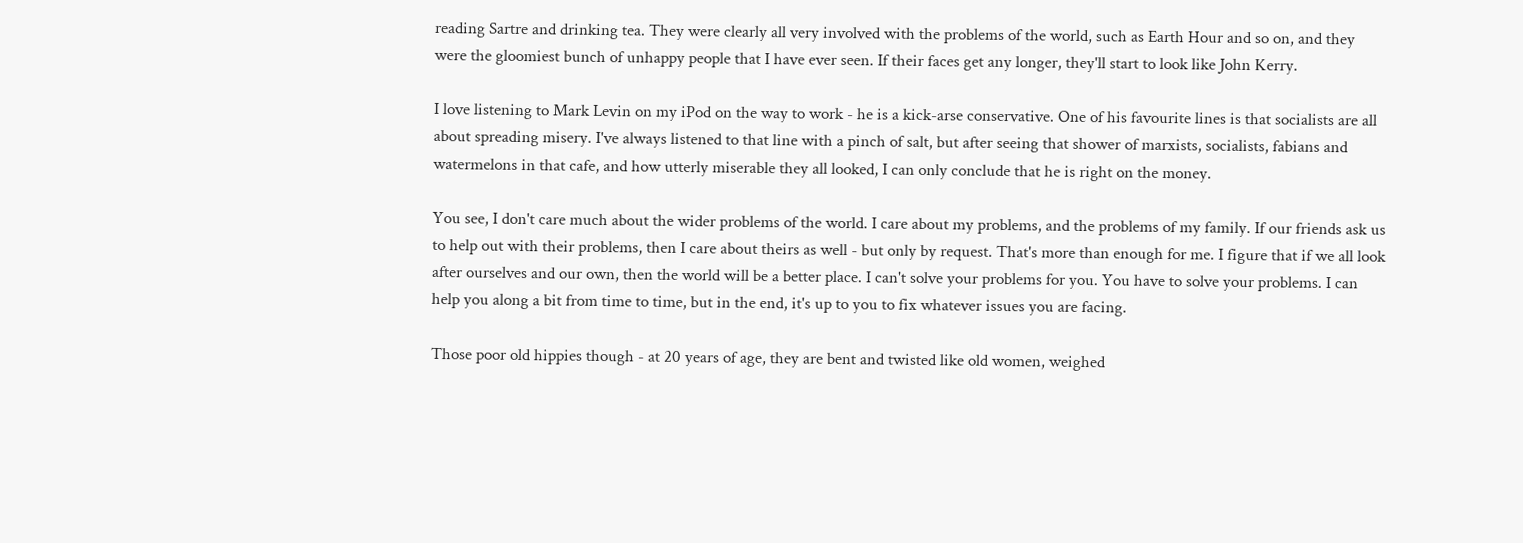reading Sartre and drinking tea. They were clearly all very involved with the problems of the world, such as Earth Hour and so on, and they were the gloomiest bunch of unhappy people that I have ever seen. If their faces get any longer, they'll start to look like John Kerry.

I love listening to Mark Levin on my iPod on the way to work - he is a kick-arse conservative. One of his favourite lines is that socialists are all about spreading misery. I've always listened to that line with a pinch of salt, but after seeing that shower of marxists, socialists, fabians and watermelons in that cafe, and how utterly miserable they all looked, I can only conclude that he is right on the money.

You see, I don't care much about the wider problems of the world. I care about my problems, and the problems of my family. If our friends ask us to help out with their problems, then I care about theirs as well - but only by request. That's more than enough for me. I figure that if we all look after ourselves and our own, then the world will be a better place. I can't solve your problems for you. You have to solve your problems. I can help you along a bit from time to time, but in the end, it's up to you to fix whatever issues you are facing.

Those poor old hippies though - at 20 years of age, they are bent and twisted like old women, weighed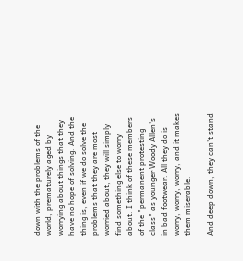down with the problems of the world, prematurely aged by worrying about things that they have no hope of solving. And the thing is, even if we do solve the problems that they are most worried about, they will simply find something else to worry about. I think of these members of the "permanent protesting class" as younger Woody Allen's in bad footwear. All they do is worry, worry, worry, and it makes them miserable.

And deep down, they can't stand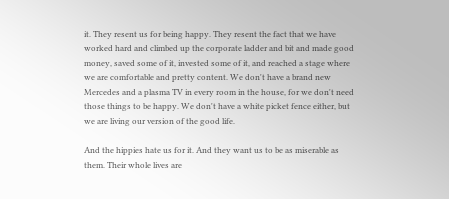it. They resent us for being happy. They resent the fact that we have worked hard and climbed up the corporate ladder and bit and made good money, saved some of it, invested some of it, and reached a stage where we are comfortable and pretty content. We don't have a brand new Mercedes and a plasma TV in every room in the house, for we don't need those things to be happy. We don't have a white picket fence either, but we are living our version of the good life.

And the hippies hate us for it. And they want us to be as miserable as them. Their whole lives are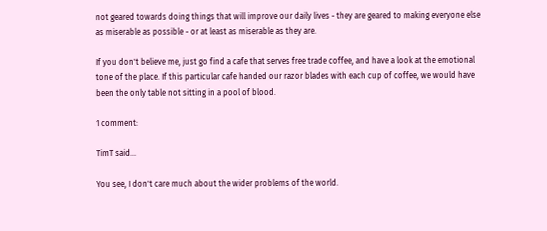not geared towards doing things that will improve our daily lives - they are geared to making everyone else as miserable as possible - or at least as miserable as they are.

If you don't believe me, just go find a cafe that serves free trade coffee, and have a look at the emotional tone of the place. If this particular cafe handed our razor blades with each cup of coffee, we would have been the only table not sitting in a pool of blood.

1 comment:

TimT said...

You see, I don't care much about the wider problems of the world.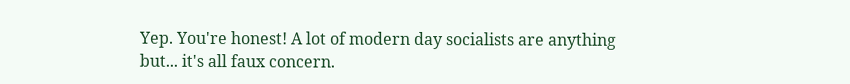Yep. You're honest! A lot of modern day socialists are anything but... it's all faux concern.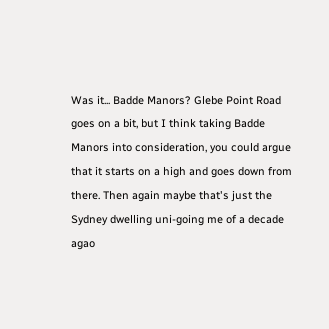Was it... Badde Manors? Glebe Point Road goes on a bit, but I think taking Badde Manors into consideration, you could argue that it starts on a high and goes down from there. Then again maybe that's just the Sydney dwelling uni-going me of a decade agao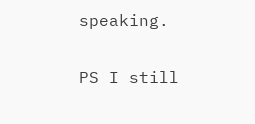speaking.

PS I still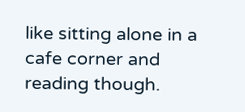like sitting alone in a cafe corner and reading though.